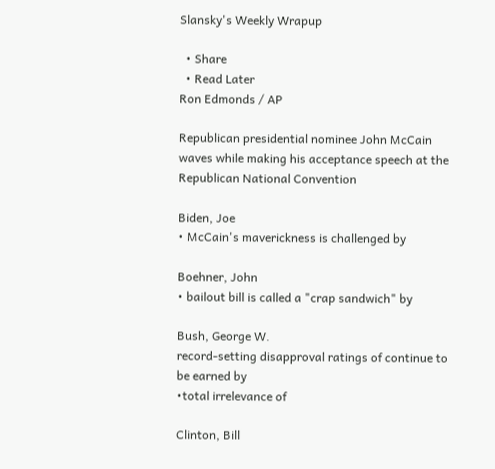Slansky's Weekly Wrapup

  • Share
  • Read Later
Ron Edmonds / AP

Republican presidential nominee John McCain waves while making his acceptance speech at the Republican National Convention

Biden, Joe
• McCain's maverickness is challenged by

Boehner, John
• bailout bill is called a "crap sandwich" by

Bush, George W.
record-setting disapproval ratings of continue to be earned by
•total irrelevance of

Clinton, Bill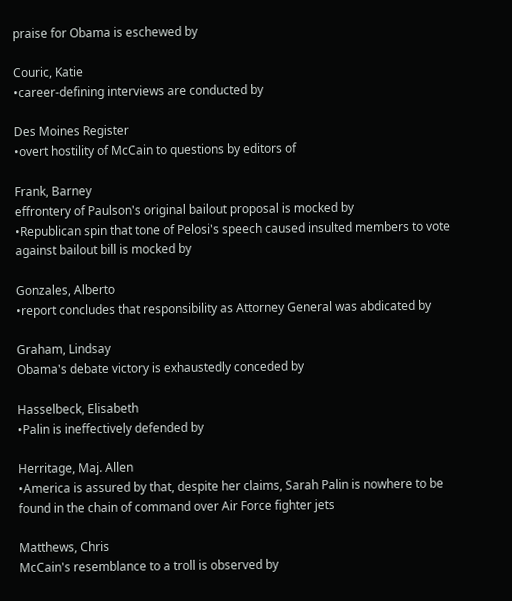praise for Obama is eschewed by

Couric, Katie
•career-defining interviews are conducted by

Des Moines Register
•overt hostility of McCain to questions by editors of

Frank, Barney
effrontery of Paulson's original bailout proposal is mocked by
•Republican spin that tone of Pelosi's speech caused insulted members to vote against bailout bill is mocked by

Gonzales, Alberto
•report concludes that responsibility as Attorney General was abdicated by

Graham, Lindsay
Obama's debate victory is exhaustedly conceded by

Hasselbeck, Elisabeth
•Palin is ineffectively defended by

Herritage, Maj. Allen
•America is assured by that, despite her claims, Sarah Palin is nowhere to be found in the chain of command over Air Force fighter jets

Matthews, Chris
McCain's resemblance to a troll is observed by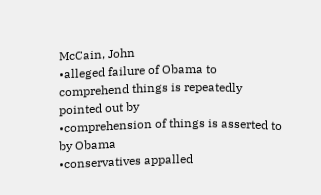McCain, John
•alleged failure of Obama to comprehend things is repeatedly pointed out by
•comprehension of things is asserted to by Obama
•conservatives appalled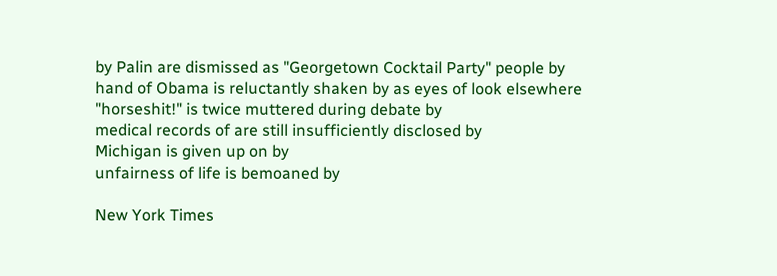by Palin are dismissed as "Georgetown Cocktail Party" people by
hand of Obama is reluctantly shaken by as eyes of look elsewhere
"horseshit!" is twice muttered during debate by
medical records of are still insufficiently disclosed by
Michigan is given up on by
unfairness of life is bemoaned by

New York Times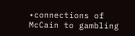•connections of McCain to gambling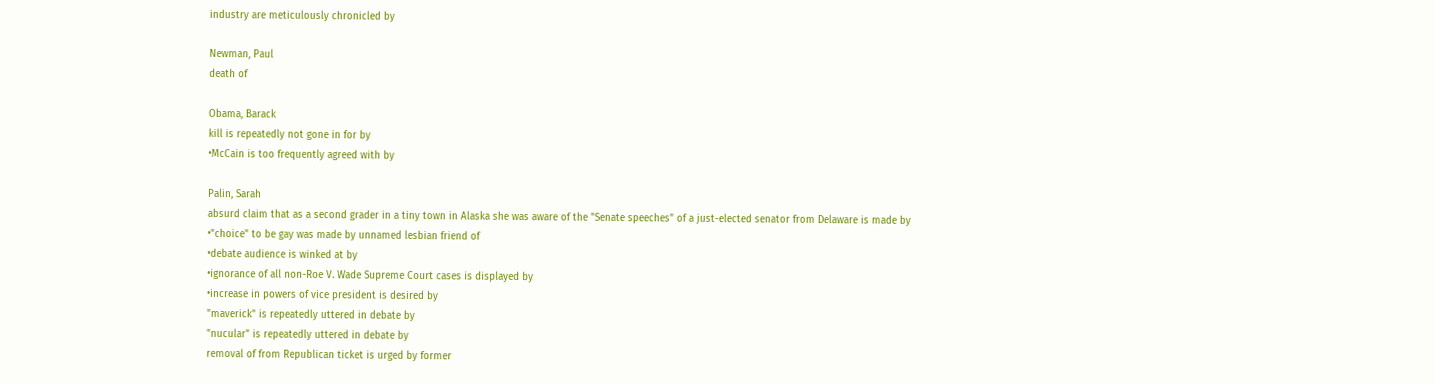industry are meticulously chronicled by

Newman, Paul
death of

Obama, Barack
kill is repeatedly not gone in for by
•McCain is too frequently agreed with by

Palin, Sarah
absurd claim that as a second grader in a tiny town in Alaska she was aware of the "Senate speeches" of a just-elected senator from Delaware is made by
•"choice" to be gay was made by unnamed lesbian friend of
•debate audience is winked at by
•ignorance of all non-Roe V. Wade Supreme Court cases is displayed by
•increase in powers of vice president is desired by
"maverick" is repeatedly uttered in debate by
"nucular" is repeatedly uttered in debate by
removal of from Republican ticket is urged by former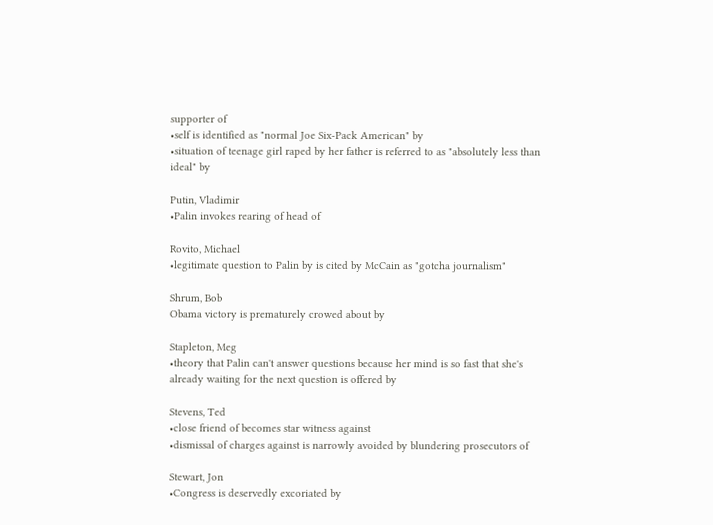supporter of
•self is identified as "normal Joe Six-Pack American" by
•situation of teenage girl raped by her father is referred to as "absolutely less than ideal" by

Putin, Vladimir
•Palin invokes rearing of head of

Rovito, Michael
•legitimate question to Palin by is cited by McCain as "gotcha journalism"

Shrum, Bob
Obama victory is prematurely crowed about by

Stapleton, Meg
•theory that Palin can't answer questions because her mind is so fast that she's already waiting for the next question is offered by

Stevens, Ted
•close friend of becomes star witness against
•dismissal of charges against is narrowly avoided by blundering prosecutors of

Stewart, Jon
•Congress is deservedly excoriated by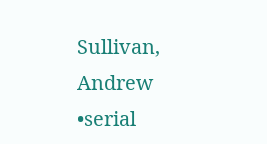Sullivan, Andrew
•serial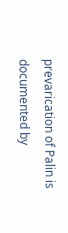prevarication of Palin is documented by